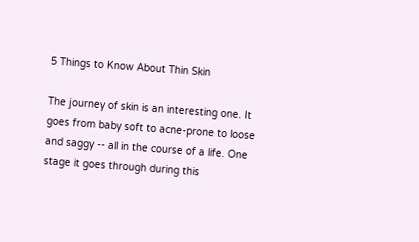5 Things to Know About Thin Skin

The journey of skin is an interesting one. It goes from baby soft to acne-prone to loose and saggy -- all in the course of a life. One stage it goes through during this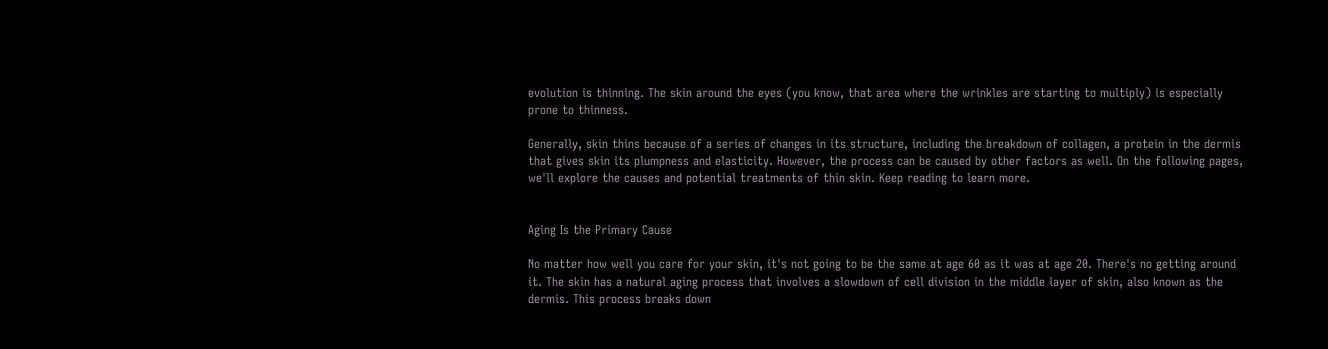evolution is thinning. The skin around the eyes (you know, that area where the wrinkles are starting to multiply) is especially prone to thinness.

Generally, skin thins because of a series of changes in its structure, including the breakdown of collagen, a protein in the dermis that gives skin its plumpness and elasticity. However, the process can be caused by other factors as well. On the following pages, we'll explore the causes and potential treatments of thin skin. Keep reading to learn more.


Aging Is the Primary Cause

No matter how well you care for your skin, it's not going to be the same at age 60 as it was at age 20. There's no getting around it. The skin has a natural aging process that involves a slowdown of cell division in the middle layer of skin, also known as the dermis. This process breaks down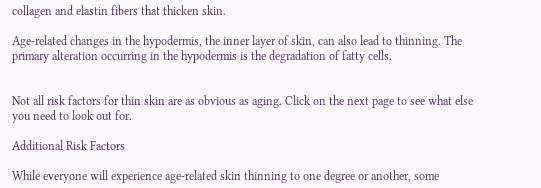collagen and elastin fibers that thicken skin.

Age-related changes in the hypodermis, the inner layer of skin, can also lead to thinning. The primary alteration occurring in the hypodermis is the degradation of fatty cells.


Not all risk factors for thin skin are as obvious as aging. Click on the next page to see what else you need to look out for.

Additional Risk Factors

While everyone will experience age-related skin thinning to one degree or another, some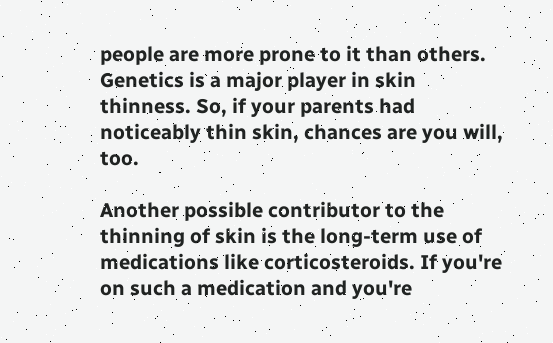people are more prone to it than others. Genetics is a major player in skin thinness. So, if your parents had noticeably thin skin, chances are you will, too.

Another possible contributor to the thinning of skin is the long-term use of medications like corticosteroids. If you're on such a medication and you're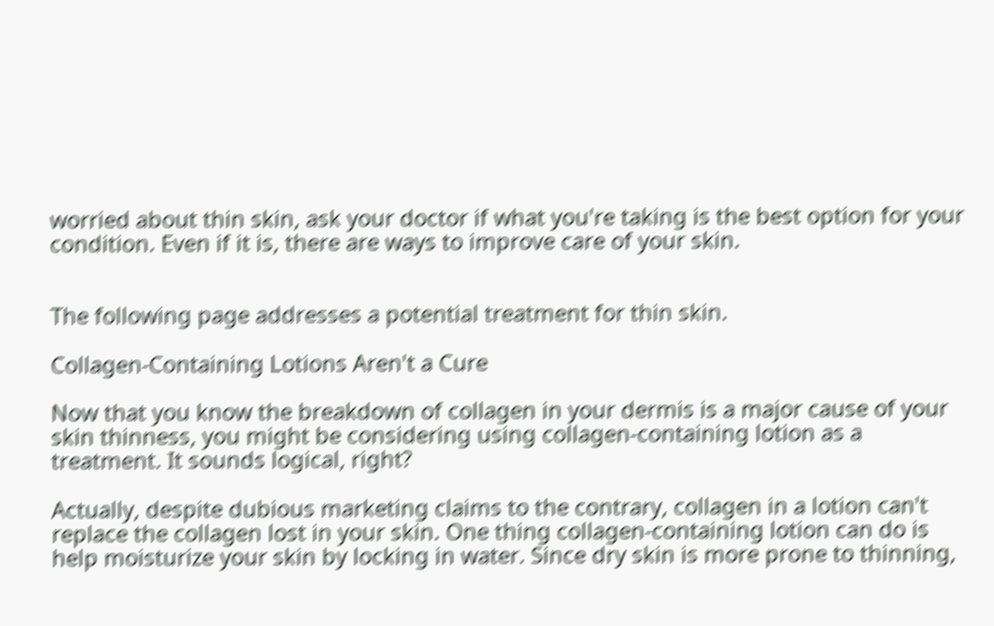worried about thin skin, ask your doctor if what you're taking is the best option for your condition. Even if it is, there are ways to improve care of your skin.


The following page addresses a potential treatment for thin skin.

Collagen-Containing Lotions Aren't a Cure

Now that you know the breakdown of collagen in your dermis is a major cause of your skin thinness, you might be considering using collagen-containing lotion as a treatment. It sounds logical, right?

Actually, despite dubious marketing claims to the contrary, collagen in a lotion can't replace the collagen lost in your skin. One thing collagen-containing lotion can do is help moisturize your skin by locking in water. Since dry skin is more prone to thinning,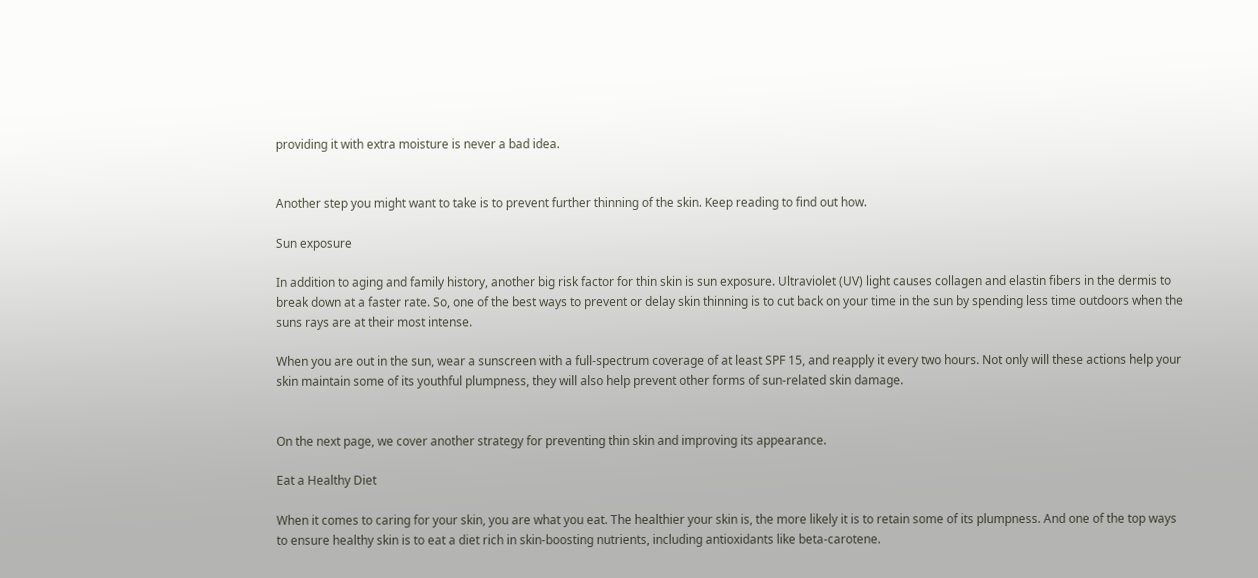providing it with extra moisture is never a bad idea.


Another step you might want to take is to prevent further thinning of the skin. Keep reading to find out how.

Sun exposure

In addition to aging and family history, another big risk factor for thin skin is sun exposure. Ultraviolet (UV) light causes collagen and elastin fibers in the dermis to break down at a faster rate. So, one of the best ways to prevent or delay skin thinning is to cut back on your time in the sun by spending less time outdoors when the suns rays are at their most intense.

When you are out in the sun, wear a sunscreen with a full-spectrum coverage of at least SPF 15, and reapply it every two hours. Not only will these actions help your skin maintain some of its youthful plumpness, they will also help prevent other forms of sun-related skin damage.


On the next page, we cover another strategy for preventing thin skin and improving its appearance.

Eat a Healthy Diet

When it comes to caring for your skin, you are what you eat. The healthier your skin is, the more likely it is to retain some of its plumpness. And one of the top ways to ensure healthy skin is to eat a diet rich in skin-boosting nutrients, including antioxidants like beta-carotene.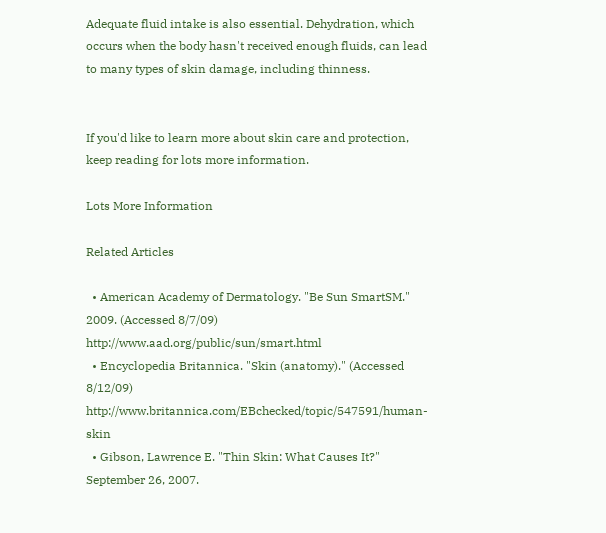Adequate fluid intake is also essential. Dehydration, which occurs when the body hasn't received enough fluids, can lead to many types of skin damage, including thinness.


If you'd like to learn more about skin care and protection, keep reading for lots more information.

Lots More Information

Related Articles

  • American Academy of Dermatology. "Be Sun SmartSM." 2009. (Accessed 8/7/09) http://www.aad.org/public/sun/smart.html
  • Encyclopedia Britannica. "Skin (anatomy)." (Accessed 8/12/09) http://www.britannica.com/EBchecked/topic/547591/human-skin
  • Gibson, Lawrence E. "Thin Skin: What Causes It?" September 26, 2007.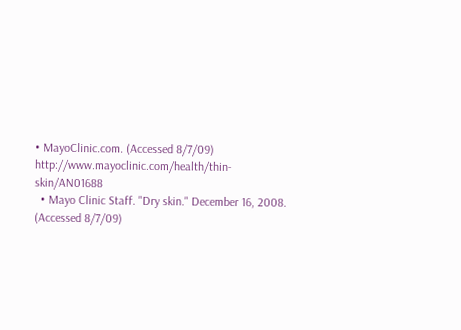• MayoClinic.com. (Accessed 8/7/09) http://www.mayoclinic.com/health/thin-skin/AN01688
  • Mayo Clinic Staff. "Dry skin." December 16, 2008. (Accessed 8/7/09)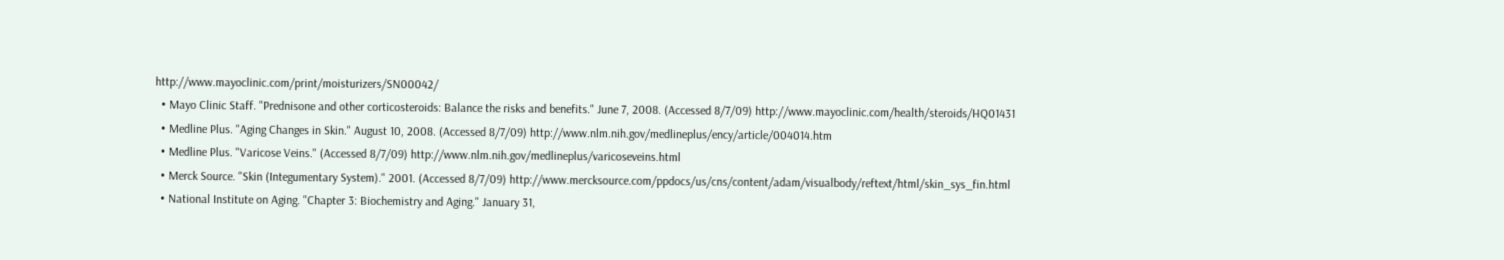http://www.mayoclinic.com/print/moisturizers/SN00042/
  • Mayo Clinic Staff. "Prednisone and other corticosteroids: Balance the risks and benefits." June 7, 2008. (Accessed 8/7/09) http://www.mayoclinic.com/health/steroids/HQ01431
  • Medline Plus. "Aging Changes in Skin." August 10, 2008. (Accessed 8/7/09) http://www.nlm.nih.gov/medlineplus/ency/article/004014.htm
  • Medline Plus. "Varicose Veins." (Accessed 8/7/09) http://www.nlm.nih.gov/medlineplus/varicoseveins.html
  • Merck Source. "Skin (Integumentary System)." 2001. (Accessed 8/7/09) http://www.mercksource.com/ppdocs/us/cns/content/adam/visualbody/reftext/html/skin_sys_fin.html
  • National Institute on Aging. "Chapter 3: Biochemistry and Aging." January 31,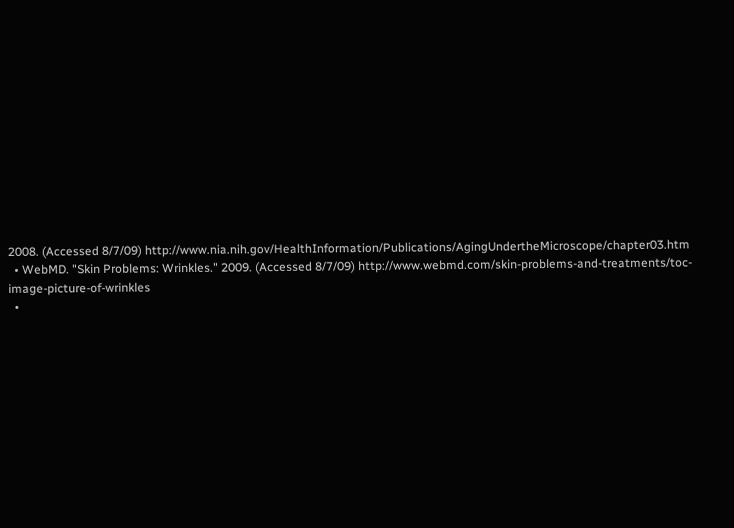2008. (Accessed 8/7/09) http://www.nia.nih.gov/HealthInformation/Publications/AgingUndertheMicroscope/chapter03.htm
  • WebMD. "Skin Problems: Wrinkles." 2009. (Accessed 8/7/09) http://www.webmd.com/skin-problems-and-treatments/toc-image-picture-of-wrinkles
  •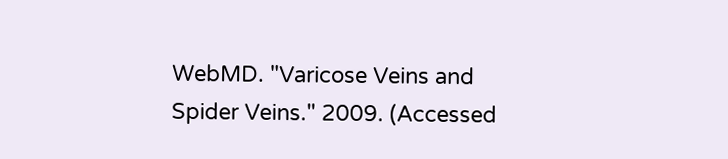WebMD. "Varicose Veins and Spider Veins." 2009. (Accessed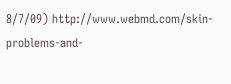8/7/09) http://www.webmd.com/skin-problems-and-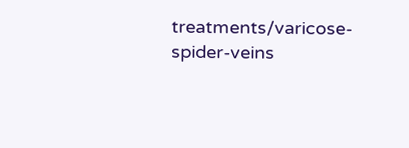treatments/varicose-spider-veins